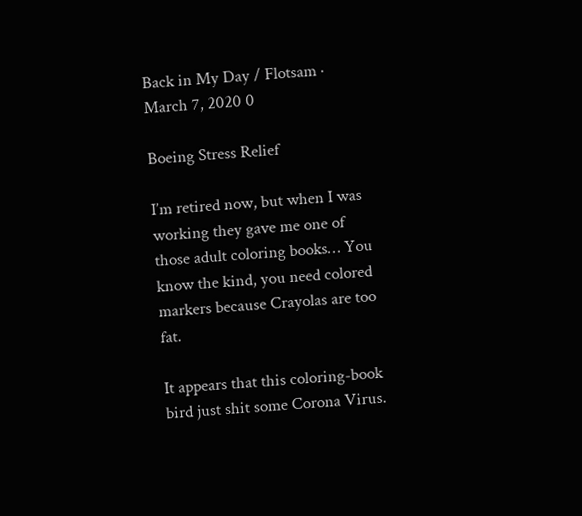Back in My Day / Flotsam · March 7, 2020 0

Boeing Stress Relief

I’m retired now, but when I was working they gave me one of those adult coloring books… You know the kind, you need colored markers because Crayolas are too fat.

It appears that this coloring-book bird just shit some Corona Virus.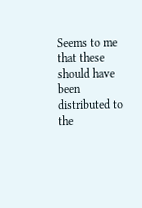Seems to me that these should have been distributed to the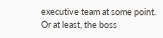executive team at some point. Or at least, the boss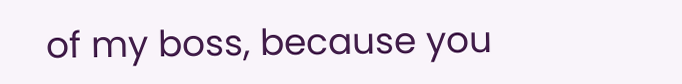of my boss, because you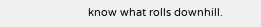know what rolls downhill.